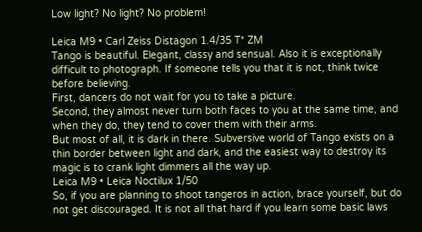Low light? No light? No problem!

Leica M9 • Carl Zeiss Distagon 1.4/35 T* ZM
Tango is beautiful. Elegant, classy and sensual. Also it is exceptionally difficult to photograph. If someone tells you that it is not, think twice before believing.
First, dancers do not wait for you to take a picture.
Second, they almost never turn both faces to you at the same time, and when they do, they tend to cover them with their arms.
But most of all, it is dark in there. Subversive world of Tango exists on a thin border between light and dark, and the easiest way to destroy its magic is to crank light dimmers all the way up.
Leica M9 • Leica Noctilux 1/50
So, if you are planning to shoot tangeros in action, brace yourself, but do not get discouraged. It is not all that hard if you learn some basic laws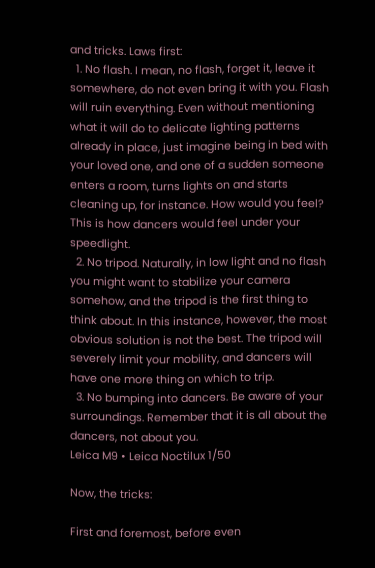and tricks. Laws first:
  1. No flash. I mean, no flash, forget it, leave it somewhere, do not even bring it with you. Flash will ruin everything. Even without mentioning what it will do to delicate lighting patterns already in place, just imagine being in bed with your loved one, and one of a sudden someone enters a room, turns lights on and starts cleaning up, for instance. How would you feel? This is how dancers would feel under your speedlight.
  2. No tripod. Naturally, in low light and no flash you might want to stabilize your camera somehow, and the tripod is the first thing to think about. In this instance, however, the most obvious solution is not the best. The tripod will severely limit your mobility, and dancers will have one more thing on which to trip.
  3. No bumping into dancers. Be aware of your surroundings. Remember that it is all about the dancers, not about you.
Leica M9 • Leica Noctilux 1/50

Now, the tricks:

First and foremost, before even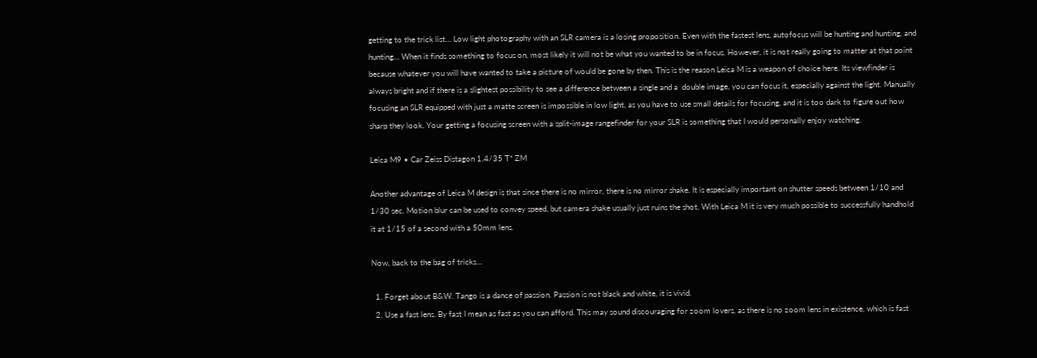getting to the trick list… Low light photography with an SLR camera is a losing proposition. Even with the fastest lens, autofocus will be hunting and hunting, and hunting… When it finds something to focus on, most likely it will not be what you wanted to be in focus. However, it is not really going to matter at that point because whatever you will have wanted to take a picture of would be gone by then. This is the reason Leica M is a weapon of choice here. Its viewfinder is always bright and if there is a slightest possibility to see a difference between a single and a  double image, you can focus it, especially against the light. Manually focusing an SLR equipped with just a matte screen is impossible in low light, as you have to use small details for focusing, and it is too dark to figure out how sharp they look. Your getting a focusing screen with a split-image rangefinder for your SLR is something that I would personally enjoy watching.

Leica M9 • Car Zeiss Distagon 1.4/35 T* ZM

Another advantage of Leica M design is that since there is no mirror, there is no mirror shake. It is especially important on shutter speeds between 1/10 and 1/30 sec. Motion blur can be used to convey speed, but camera shake usually just ruins the shot. With Leica M it is very much possible to successfully handhold it at 1/15 of a second with a 50mm lens.

Now, back to the bag of tricks…

  1. Forget about B&W. Tango is a dance of passion. Passion is not black and white, it is vivid.
  2. Use a fast lens. By fast I mean as fast as you can afford. This may sound discouraging for zoom lovers, as there is no zoom lens in existence, which is fast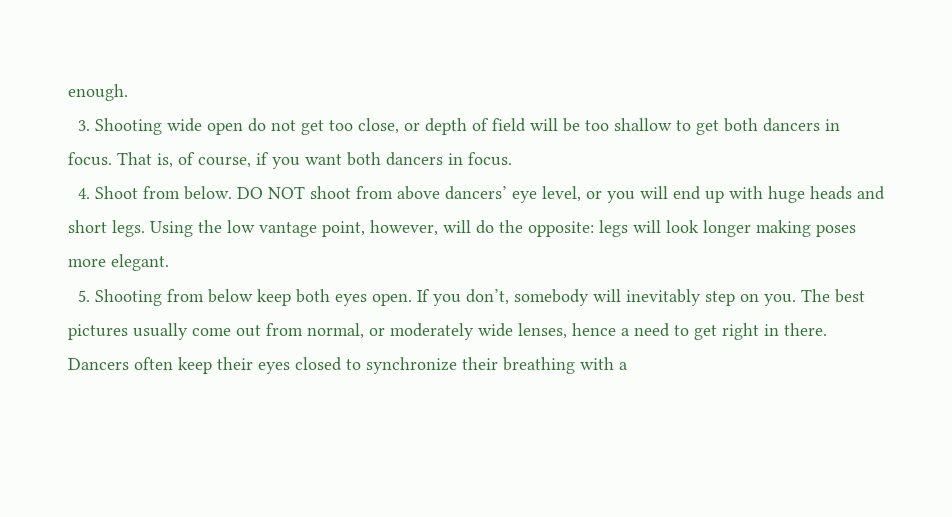enough.
  3. Shooting wide open do not get too close, or depth of field will be too shallow to get both dancers in focus. That is, of course, if you want both dancers in focus.
  4. Shoot from below. DO NOT shoot from above dancers’ eye level, or you will end up with huge heads and short legs. Using the low vantage point, however, will do the opposite: legs will look longer making poses more elegant.
  5. Shooting from below keep both eyes open. If you don’t, somebody will inevitably step on you. The best pictures usually come out from normal, or moderately wide lenses, hence a need to get right in there. Dancers often keep their eyes closed to synchronize their breathing with a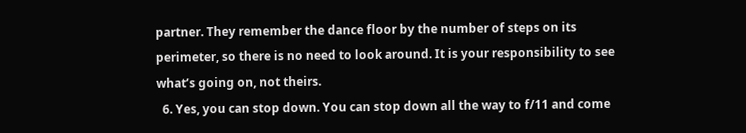partner. They remember the dance floor by the number of steps on its perimeter, so there is no need to look around. It is your responsibility to see what’s going on, not theirs.
  6. Yes, you can stop down. You can stop down all the way to f/11 and come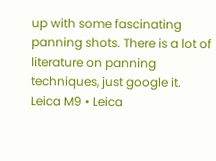up with some fascinating panning shots. There is a lot of literature on panning techniques, just google it.
Leica M9 • Leica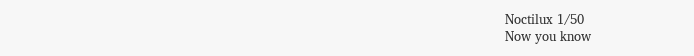Noctilux 1/50
Now you know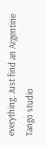everything. Just find an Argentine Tango studio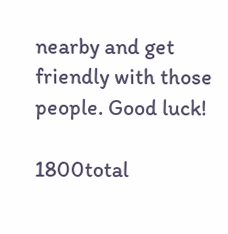nearby and get friendly with those people. Good luck!

1800total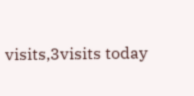visits,3visits today